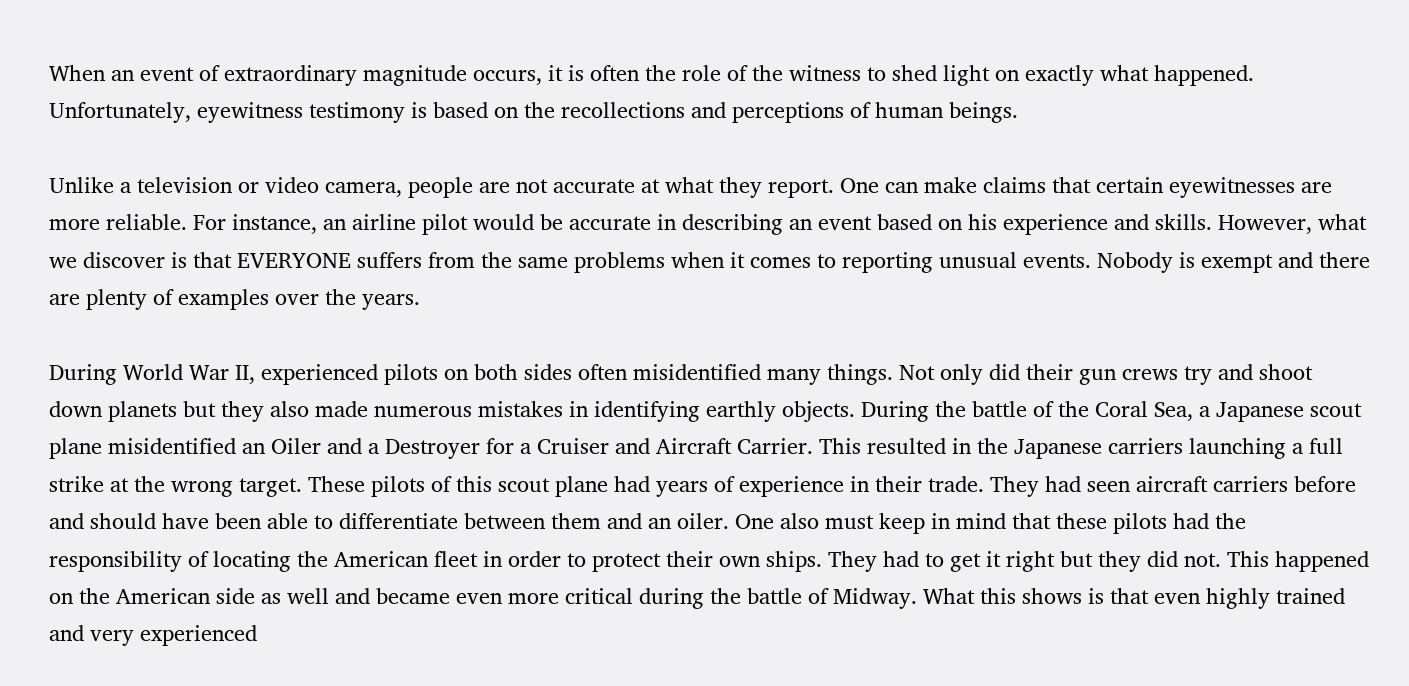When an event of extraordinary magnitude occurs, it is often the role of the witness to shed light on exactly what happened. Unfortunately, eyewitness testimony is based on the recollections and perceptions of human beings.

Unlike a television or video camera, people are not accurate at what they report. One can make claims that certain eyewitnesses are more reliable. For instance, an airline pilot would be accurate in describing an event based on his experience and skills. However, what we discover is that EVERYONE suffers from the same problems when it comes to reporting unusual events. Nobody is exempt and there are plenty of examples over the years.

During World War II, experienced pilots on both sides often misidentified many things. Not only did their gun crews try and shoot down planets but they also made numerous mistakes in identifying earthly objects. During the battle of the Coral Sea, a Japanese scout plane misidentified an Oiler and a Destroyer for a Cruiser and Aircraft Carrier. This resulted in the Japanese carriers launching a full strike at the wrong target. These pilots of this scout plane had years of experience in their trade. They had seen aircraft carriers before and should have been able to differentiate between them and an oiler. One also must keep in mind that these pilots had the responsibility of locating the American fleet in order to protect their own ships. They had to get it right but they did not. This happened on the American side as well and became even more critical during the battle of Midway. What this shows is that even highly trained and very experienced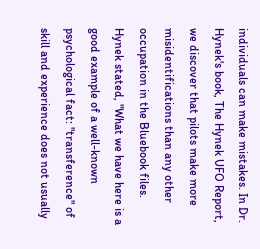individuals can make mistakes. In Dr. Hynek's book, The Hynek UFO Report, we discover that pilots make more misidentifications than any other occupation in the Bluebook files. Hynek stated, "What we have here is a good example of a well-known psychological fact: "transference" of skill and experience does not usually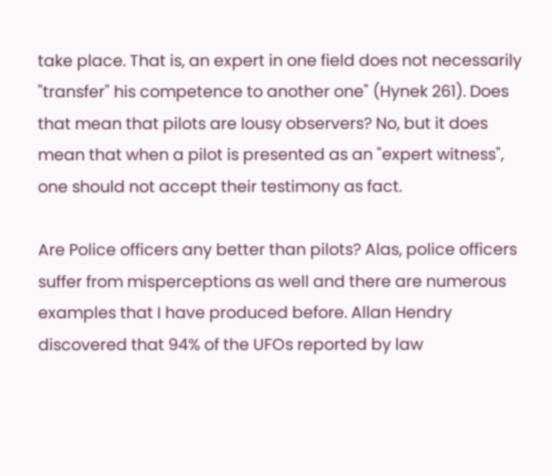take place. That is, an expert in one field does not necessarily "transfer" his competence to another one" (Hynek 261). Does that mean that pilots are lousy observers? No, but it does mean that when a pilot is presented as an "expert witness", one should not accept their testimony as fact.

Are Police officers any better than pilots? Alas, police officers suffer from misperceptions as well and there are numerous examples that I have produced before. Allan Hendry discovered that 94% of the UFOs reported by law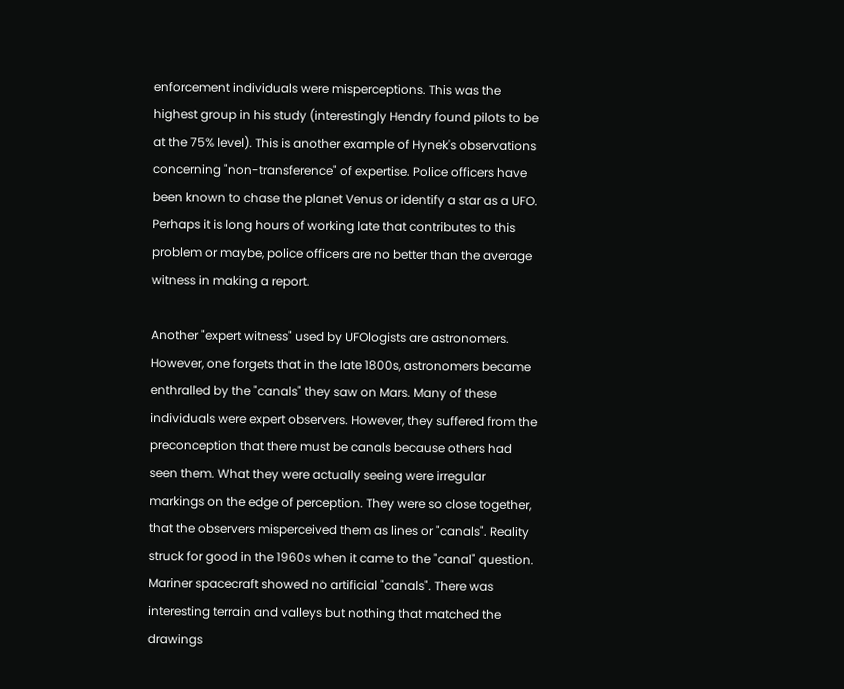enforcement individuals were misperceptions. This was the highest group in his study (interestingly Hendry found pilots to be at the 75% level). This is another example of Hynek's observations concerning "non-transference" of expertise. Police officers have been known to chase the planet Venus or identify a star as a UFO. Perhaps it is long hours of working late that contributes to this problem or maybe, police officers are no better than the average witness in making a report.

Another "expert witness" used by UFOlogists are astronomers. However, one forgets that in the late 1800s, astronomers became enthralled by the "canals" they saw on Mars. Many of these individuals were expert observers. However, they suffered from the preconception that there must be canals because others had seen them. What they were actually seeing were irregular markings on the edge of perception. They were so close together, that the observers misperceived them as lines or "canals". Reality struck for good in the 1960s when it came to the "canal" question. Mariner spacecraft showed no artificial "canals". There was interesting terrain and valleys but nothing that matched the drawings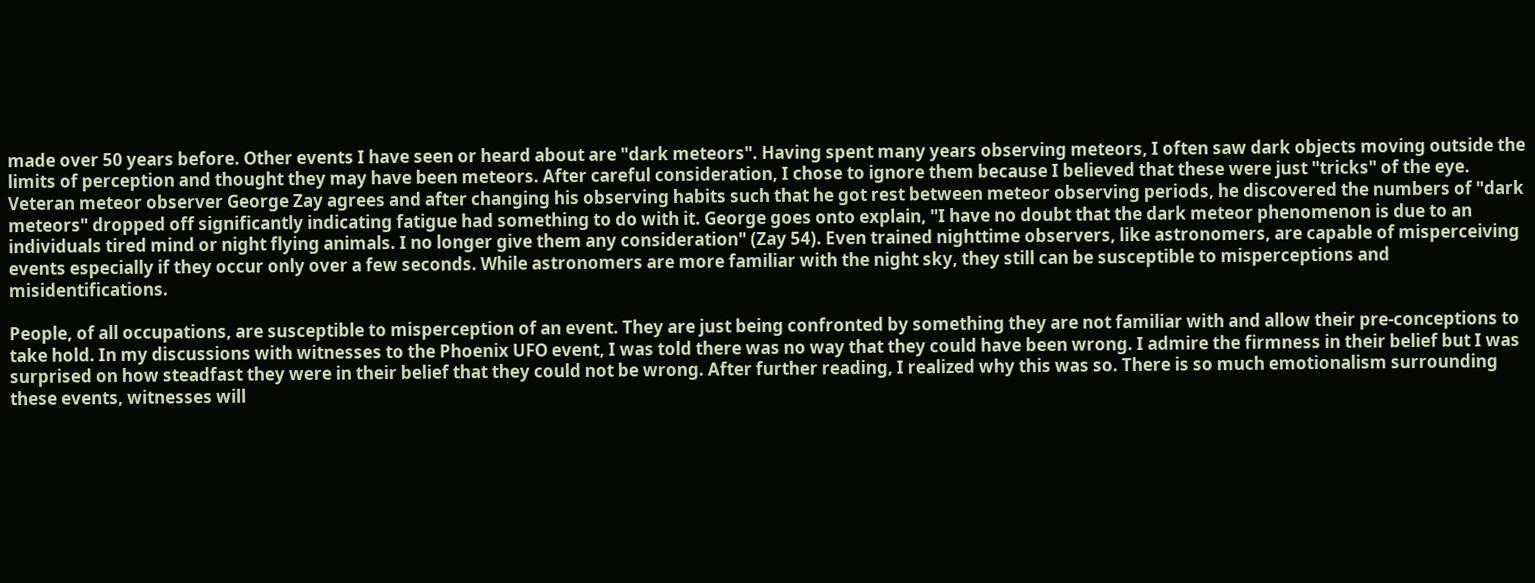made over 50 years before. Other events I have seen or heard about are "dark meteors". Having spent many years observing meteors, I often saw dark objects moving outside the limits of perception and thought they may have been meteors. After careful consideration, I chose to ignore them because I believed that these were just "tricks" of the eye. Veteran meteor observer George Zay agrees and after changing his observing habits such that he got rest between meteor observing periods, he discovered the numbers of "dark meteors" dropped off significantly indicating fatigue had something to do with it. George goes onto explain, "I have no doubt that the dark meteor phenomenon is due to an individuals tired mind or night flying animals. I no longer give them any consideration" (Zay 54). Even trained nighttime observers, like astronomers, are capable of misperceiving events especially if they occur only over a few seconds. While astronomers are more familiar with the night sky, they still can be susceptible to misperceptions and misidentifications.

People, of all occupations, are susceptible to misperception of an event. They are just being confronted by something they are not familiar with and allow their pre-conceptions to take hold. In my discussions with witnesses to the Phoenix UFO event, I was told there was no way that they could have been wrong. I admire the firmness in their belief but I was surprised on how steadfast they were in their belief that they could not be wrong. After further reading, I realized why this was so. There is so much emotionalism surrounding these events, witnesses will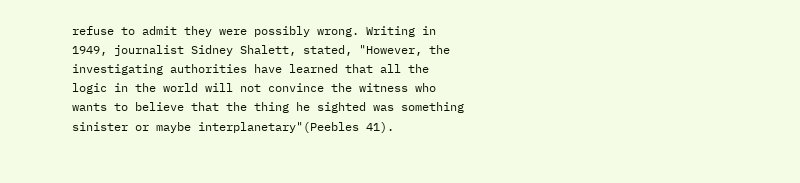refuse to admit they were possibly wrong. Writing in 1949, journalist Sidney Shalett, stated, "However, the investigating authorities have learned that all the logic in the world will not convince the witness who wants to believe that the thing he sighted was something sinister or maybe interplanetary"(Peebles 41).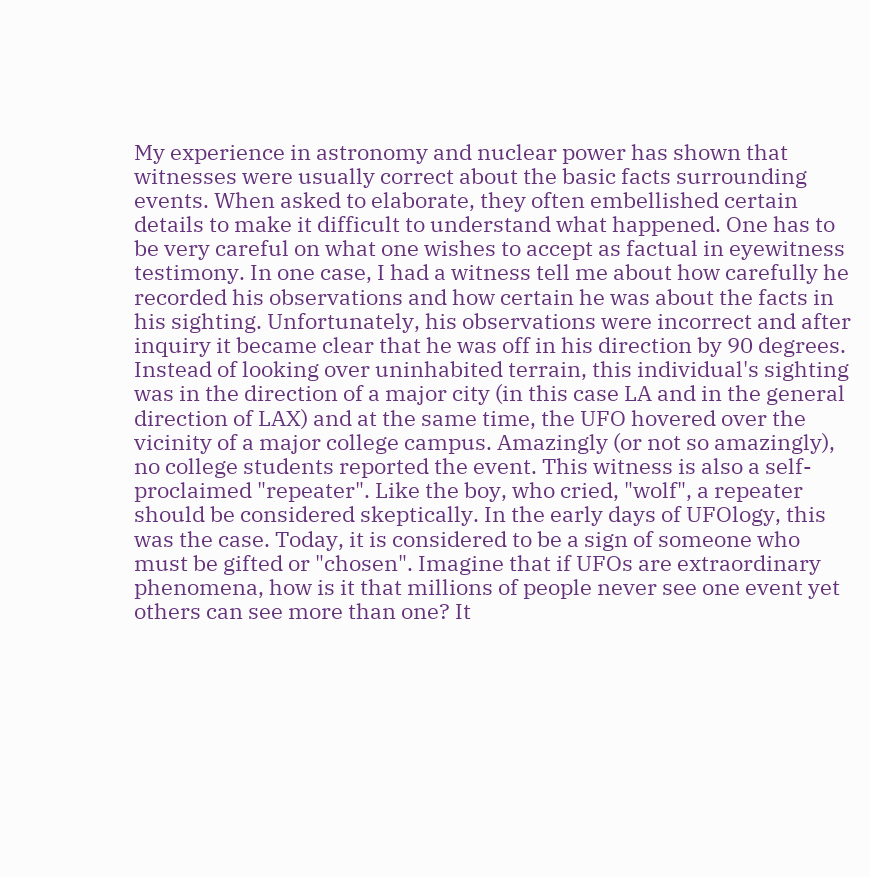My experience in astronomy and nuclear power has shown that witnesses were usually correct about the basic facts surrounding events. When asked to elaborate, they often embellished certain details to make it difficult to understand what happened. One has to be very careful on what one wishes to accept as factual in eyewitness testimony. In one case, I had a witness tell me about how carefully he recorded his observations and how certain he was about the facts in his sighting. Unfortunately, his observations were incorrect and after inquiry it became clear that he was off in his direction by 90 degrees. Instead of looking over uninhabited terrain, this individual's sighting was in the direction of a major city (in this case LA and in the general direction of LAX) and at the same time, the UFO hovered over the vicinity of a major college campus. Amazingly (or not so amazingly), no college students reported the event. This witness is also a self-proclaimed "repeater". Like the boy, who cried, "wolf", a repeater should be considered skeptically. In the early days of UFOlogy, this was the case. Today, it is considered to be a sign of someone who must be gifted or "chosen". Imagine that if UFOs are extraordinary phenomena, how is it that millions of people never see one event yet others can see more than one? It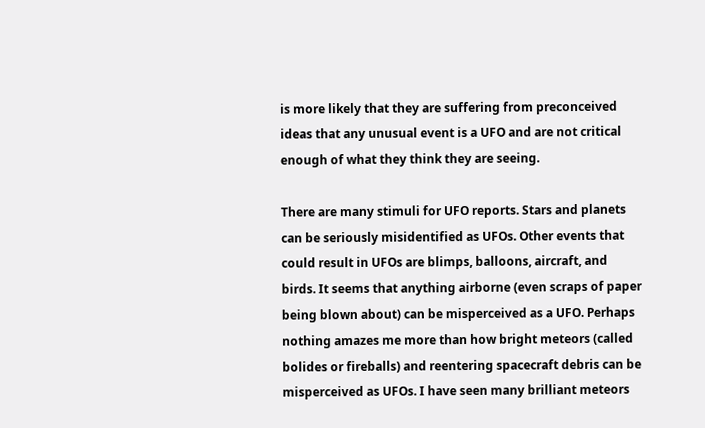is more likely that they are suffering from preconceived ideas that any unusual event is a UFO and are not critical enough of what they think they are seeing.

There are many stimuli for UFO reports. Stars and planets can be seriously misidentified as UFOs. Other events that could result in UFOs are blimps, balloons, aircraft, and birds. It seems that anything airborne (even scraps of paper being blown about) can be misperceived as a UFO. Perhaps nothing amazes me more than how bright meteors (called bolides or fireballs) and reentering spacecraft debris can be misperceived as UFOs. I have seen many brilliant meteors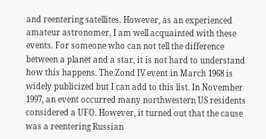and reentering satellites. However, as an experienced amateur astronomer, I am well acquainted with these events. For someone who can not tell the difference between a planet and a star, it is not hard to understand how this happens. The Zond IV event in March 1968 is widely publicized but I can add to this list. In November 1997, an event occurred many northwestern US residents considered a UFO. However, it turned out that the cause was a reentering Russian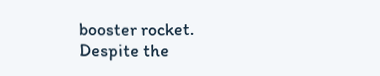booster rocket. Despite the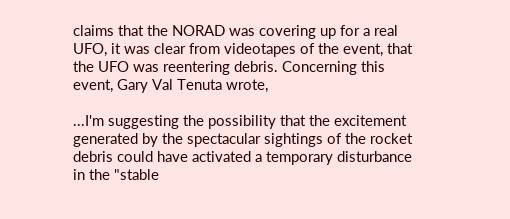claims that the NORAD was covering up for a real UFO, it was clear from videotapes of the event, that the UFO was reentering debris. Concerning this event, Gary Val Tenuta wrote,

...I'm suggesting the possibility that the excitement generated by the spectacular sightings of the rocket debris could have activated a temporary disturbance in the "stable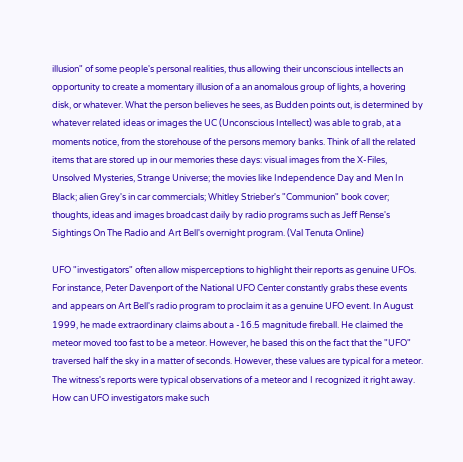illusion" of some people's personal realities, thus allowing their unconscious intellects an opportunity to create a momentary illusion of a an anomalous group of lights, a hovering disk, or whatever. What the person believes he sees, as Budden points out, is determined by whatever related ideas or images the UC (Unconscious Intellect) was able to grab, at a moments notice, from the storehouse of the persons memory banks. Think of all the related items that are stored up in our memories these days: visual images from the X-Files, Unsolved Mysteries, Strange Universe; the movies like Independence Day and Men In Black; alien Grey's in car commercials; Whitley Strieber's "Communion" book cover; thoughts, ideas and images broadcast daily by radio programs such as Jeff Rense's Sightings On The Radio and Art Bell's overnight program. (Val Tenuta Online)

UFO "investigators" often allow misperceptions to highlight their reports as genuine UFOs. For instance, Peter Davenport of the National UFO Center constantly grabs these events and appears on Art Bell's radio program to proclaim it as a genuine UFO event. In August 1999, he made extraordinary claims about a -16.5 magnitude fireball. He claimed the meteor moved too fast to be a meteor. However, he based this on the fact that the "UFO" traversed half the sky in a matter of seconds. However, these values are typical for a meteor. The witness's reports were typical observations of a meteor and I recognized it right away. How can UFO investigators make such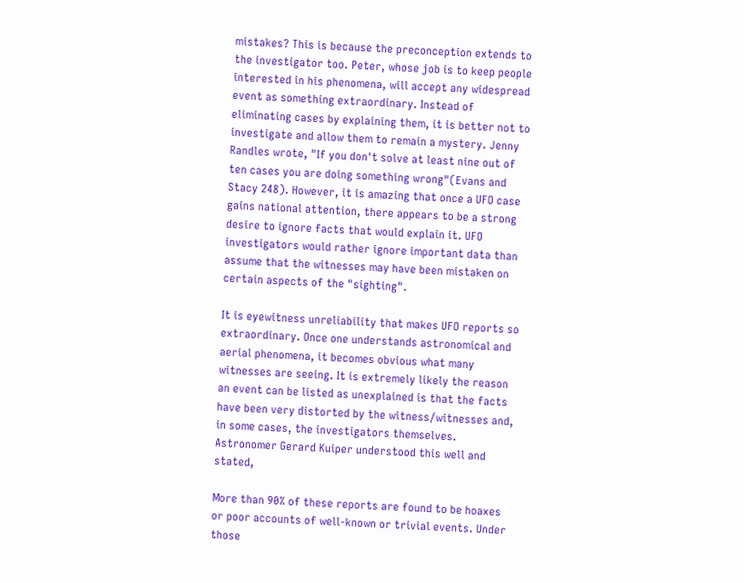mistakes? This is because the preconception extends to the investigator too. Peter, whose job is to keep people interested in his phenomena, will accept any widespread event as something extraordinary. Instead of eliminating cases by explaining them, it is better not to investigate and allow them to remain a mystery. Jenny Randles wrote, "If you don't solve at least nine out of ten cases you are doing something wrong"(Evans and Stacy 248). However, it is amazing that once a UFO case gains national attention, there appears to be a strong desire to ignore facts that would explain it. UFO investigators would rather ignore important data than assume that the witnesses may have been mistaken on certain aspects of the "sighting".

It is eyewitness unreliability that makes UFO reports so extraordinary. Once one understands astronomical and aerial phenomena, it becomes obvious what many witnesses are seeing. It is extremely likely the reason an event can be listed as unexplained is that the facts have been very distorted by the witness/witnesses and, in some cases, the investigators themselves. Astronomer Gerard Kuiper understood this well and stated,

More than 90% of these reports are found to be hoaxes or poor accounts of well-known or trivial events. Under those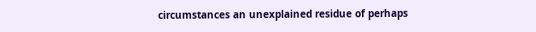circumstances an unexplained residue of perhaps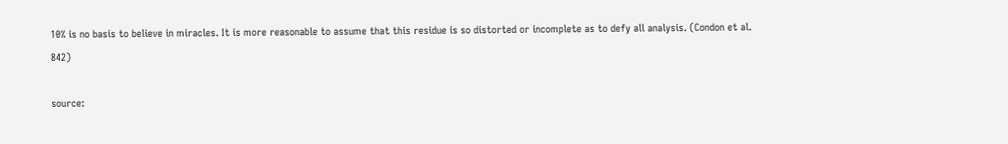10% is no basis to believe in miracles. It is more reasonable to assume that this residue is so distorted or incomplete as to defy all analysis. (Condon et al. 842)

source: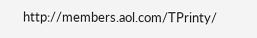http://members.aol.com/TPrinty/